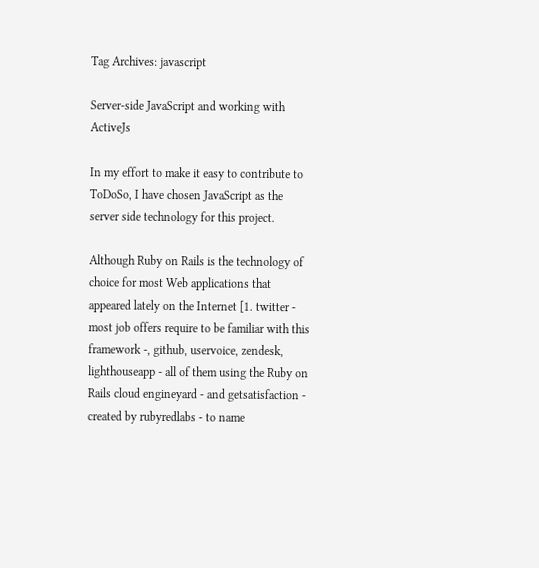Tag Archives: javascript

Server-side JavaScript and working with ActiveJs

In my effort to make it easy to contribute to ToDoSo, I have chosen JavaScript as the server side technology for this project.

Although Ruby on Rails is the technology of choice for most Web applications that appeared lately on the Internet [1. twitter - most job offers require to be familiar with this framework -, github, uservoice, zendesk, lighthouseapp - all of them using the Ruby on Rails cloud engineyard - and getsatisfaction - created by rubyredlabs - to name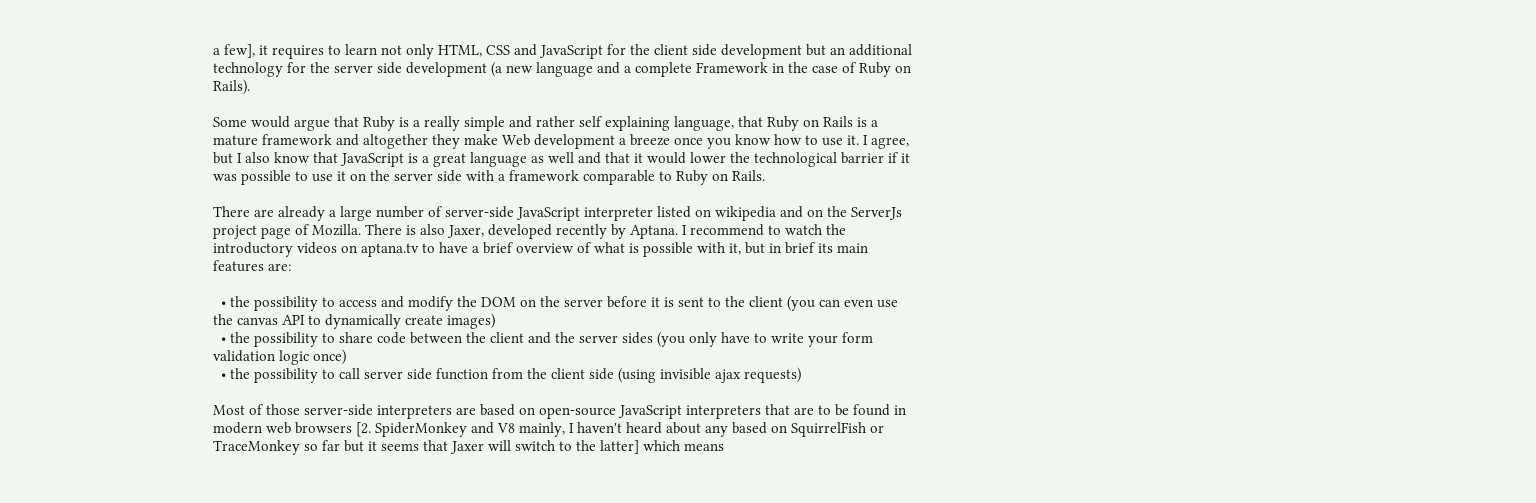a few], it requires to learn not only HTML, CSS and JavaScript for the client side development but an additional technology for the server side development (a new language and a complete Framework in the case of Ruby on Rails).

Some would argue that Ruby is a really simple and rather self explaining language, that Ruby on Rails is a mature framework and altogether they make Web development a breeze once you know how to use it. I agree, but I also know that JavaScript is a great language as well and that it would lower the technological barrier if it was possible to use it on the server side with a framework comparable to Ruby on Rails.

There are already a large number of server-side JavaScript interpreter listed on wikipedia and on the ServerJs project page of Mozilla. There is also Jaxer, developed recently by Aptana. I recommend to watch the introductory videos on aptana.tv to have a brief overview of what is possible with it, but in brief its main features are:

  • the possibility to access and modify the DOM on the server before it is sent to the client (you can even use the canvas API to dynamically create images)
  • the possibility to share code between the client and the server sides (you only have to write your form validation logic once)
  • the possibility to call server side function from the client side (using invisible ajax requests)

Most of those server-side interpreters are based on open-source JavaScript interpreters that are to be found in modern web browsers [2. SpiderMonkey and V8 mainly, I haven't heard about any based on SquirrelFish or TraceMonkey so far but it seems that Jaxer will switch to the latter] which means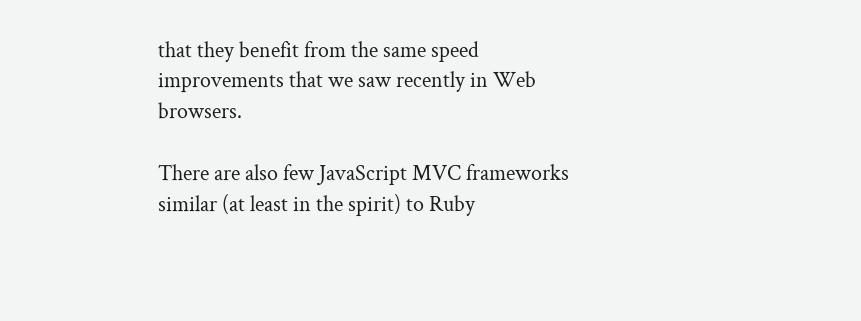that they benefit from the same speed improvements that we saw recently in Web browsers.

There are also few JavaScript MVC frameworks similar (at least in the spirit) to Ruby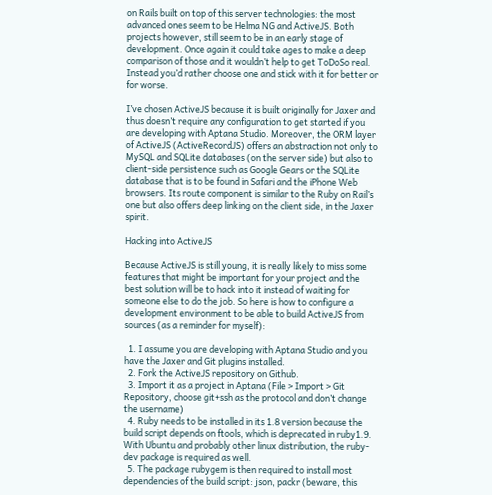on Rails built on top of this server technologies: the most advanced ones seem to be Helma NG and ActiveJS. Both projects however, still seem to be in an early stage of development. Once again it could take ages to make a deep comparison of those and it wouldn’t help to get ToDoSo real. Instead you’d rather choose one and stick with it for better or for worse.

I’ve chosen ActiveJS because it is built originally for Jaxer and thus doesn’t require any configuration to get started if you are developing with Aptana Studio. Moreover, the ORM layer of ActiveJS (ActiveRecordJS) offers an abstraction not only to MySQL and SQLite databases (on the server side) but also to client-side persistence such as Google Gears or the SQLite database that is to be found in Safari and the iPhone Web browsers. Its route component is similar to the Ruby on Rail’s one but also offers deep linking on the client side, in the Jaxer spirit.

Hacking into ActiveJS

Because ActiveJS is still young, it is really likely to miss some features that might be important for your project and the best solution will be to hack into it instead of waiting for someone else to do the job. So here is how to configure a development environment to be able to build ActiveJS from sources (as a reminder for myself):

  1. I assume you are developing with Aptana Studio and you have the Jaxer and Git plugins installed.
  2. Fork the ActiveJS repository on Github.
  3. Import it as a project in Aptana (File > Import > Git Repository, choose git+ssh as the protocol and don’t change the username)
  4. Ruby needs to be installed in its 1.8 version because the build script depends on ftools, which is deprecated in ruby1.9. With Ubuntu and probably other linux distribution, the ruby-dev package is required as well.
  5. The package rubygem is then required to install most dependencies of the build script: json, packr (beware, this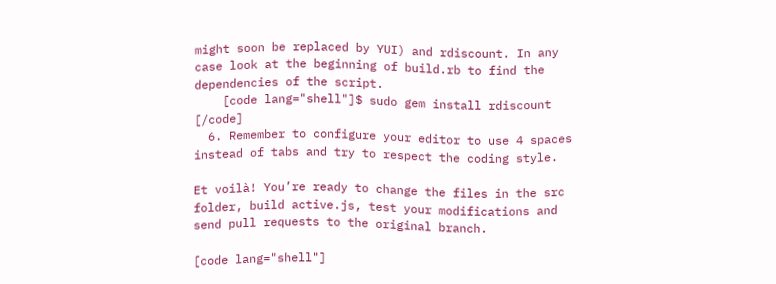might soon be replaced by YUI) and rdiscount. In any case look at the beginning of build.rb to find the dependencies of the script.
    [code lang="shell"]$ sudo gem install rdiscount [/code]
  6. Remember to configure your editor to use 4 spaces instead of tabs and try to respect the coding style.

Et voilà! You’re ready to change the files in the src folder, build active.js, test your modifications and send pull requests to the original branch.

[code lang="shell"]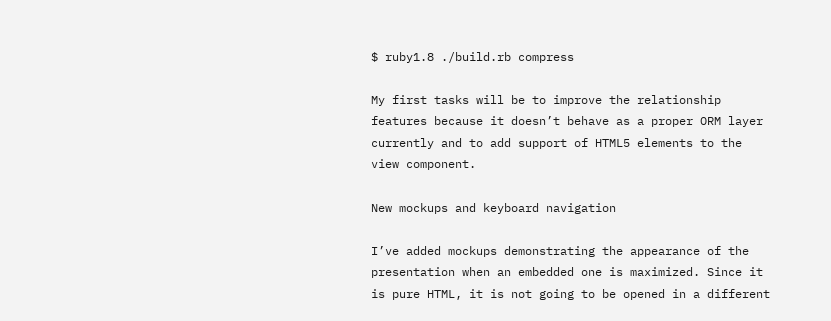$ ruby1.8 ./build.rb compress

My first tasks will be to improve the relationship features because it doesn’t behave as a proper ORM layer currently and to add support of HTML5 elements to the view component.

New mockups and keyboard navigation

I’ve added mockups demonstrating the appearance of the presentation when an embedded one is maximized. Since it is pure HTML, it is not going to be opened in a different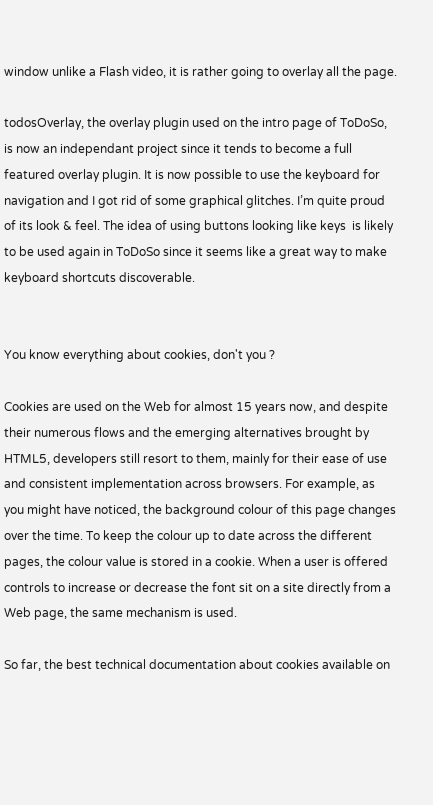window unlike a Flash video, it is rather going to overlay all the page.

todosOverlay, the overlay plugin used on the intro page of ToDoSo, is now an independant project since it tends to become a full featured overlay plugin. It is now possible to use the keyboard for navigation and I got rid of some graphical glitches. I’m quite proud of its look & feel. The idea of using buttons looking like keys  is likely to be used again in ToDoSo since it seems like a great way to make keyboard shortcuts discoverable.


You know everything about cookies, don't you ?

Cookies are used on the Web for almost 15 years now, and despite their numerous flows and the emerging alternatives brought by HTML5, developers still resort to them, mainly for their ease of use and consistent implementation across browsers. For example, as you might have noticed, the background colour of this page changes over the time. To keep the colour up to date across the different pages, the colour value is stored in a cookie. When a user is offered controls to increase or decrease the font sit on a site directly from a Web page, the same mechanism is used.

So far, the best technical documentation about cookies available on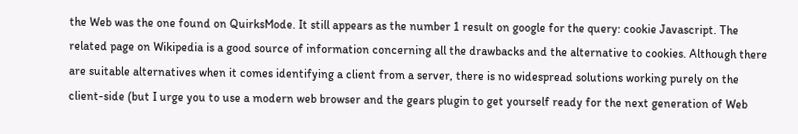the Web was the one found on QuirksMode. It still appears as the number 1 result on google for the query: cookie Javascript. The related page on Wikipedia is a good source of information concerning all the drawbacks and the alternative to cookies. Although there are suitable alternatives when it comes identifying a client from a server, there is no widespread solutions working purely on the client-side (but I urge you to use a modern web browser and the gears plugin to get yourself ready for the next generation of Web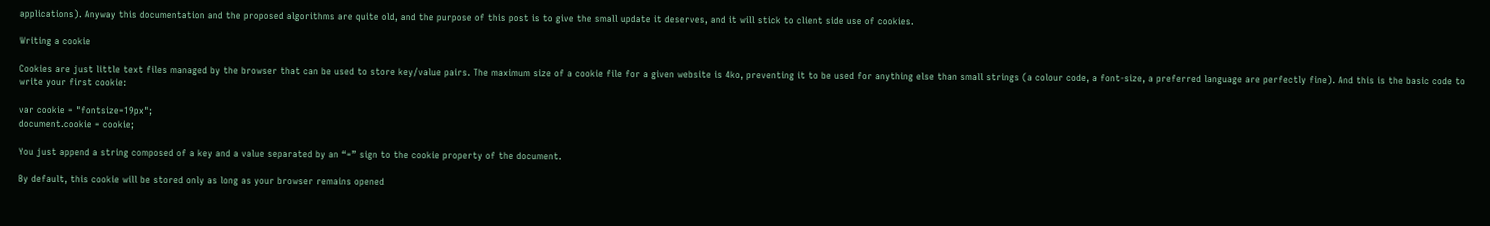applications). Anyway this documentation and the proposed algorithms are quite old, and the purpose of this post is to give the small update it deserves, and it will stick to client side use of cookies.

Writing a cookie

Cookies are just little text files managed by the browser that can be used to store key/value pairs. The maximum size of a cookie file for a given website is 4ko, preventing it to be used for anything else than small strings (a colour code, a font-size, a preferred language are perfectly fine). And this is the basic code to write your first cookie:

var cookie = "fontsize=19px";
document.cookie = cookie;

You just append a string composed of a key and a value separated by an “=” sign to the cookie property of the document.

By default, this cookie will be stored only as long as your browser remains opened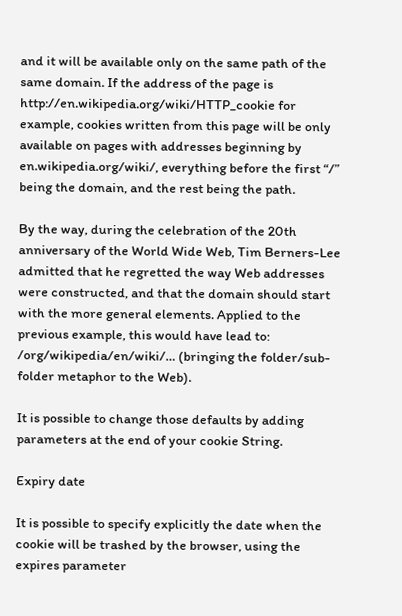and it will be available only on the same path of the same domain. If the address of the page is http://en.wikipedia.org/wiki/HTTP_cookie for example, cookies written from this page will be only available on pages with addresses beginning by en.wikipedia.org/wiki/, everything before the first “/” being the domain, and the rest being the path.

By the way, during the celebration of the 20th anniversary of the World Wide Web, Tim Berners-Lee admitted that he regretted the way Web addresses were constructed, and that the domain should start with the more general elements. Applied to the previous example, this would have lead to: /org/wikipedia/en/wiki/… (bringing the folder/sub-folder metaphor to the Web).

It is possible to change those defaults by adding parameters at the end of your cookie String.

Expiry date

It is possible to specify explicitly the date when the cookie will be trashed by the browser, using the expires parameter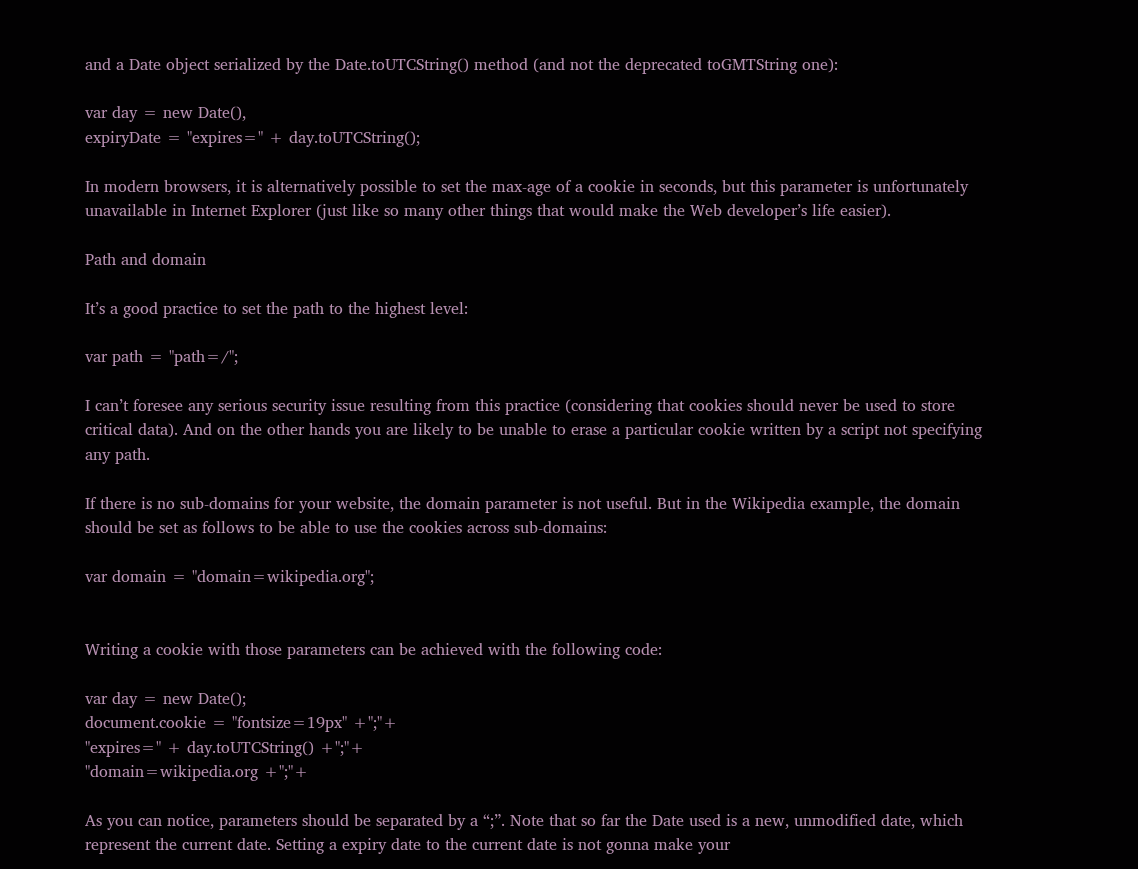and a Date object serialized by the Date.toUTCString() method (and not the deprecated toGMTString one):

var day = new Date(),
expiryDate = "expires=" + day.toUTCString();

In modern browsers, it is alternatively possible to set the max-age of a cookie in seconds, but this parameter is unfortunately unavailable in Internet Explorer (just like so many other things that would make the Web developer’s life easier).

Path and domain

It’s a good practice to set the path to the highest level:

var path = "path=/";

I can’t foresee any serious security issue resulting from this practice (considering that cookies should never be used to store critical data). And on the other hands you are likely to be unable to erase a particular cookie written by a script not specifying any path.

If there is no sub-domains for your website, the domain parameter is not useful. But in the Wikipedia example, the domain should be set as follows to be able to use the cookies across sub-domains:

var domain = "domain=wikipedia.org";


Writing a cookie with those parameters can be achieved with the following code:

var day = new Date();
document.cookie = "fontsize=19px" +";"+
"expires=" + day.toUTCString() +";"+
"domain=wikipedia.org +";"+

As you can notice, parameters should be separated by a “;”. Note that so far the Date used is a new, unmodified date, which represent the current date. Setting a expiry date to the current date is not gonna make your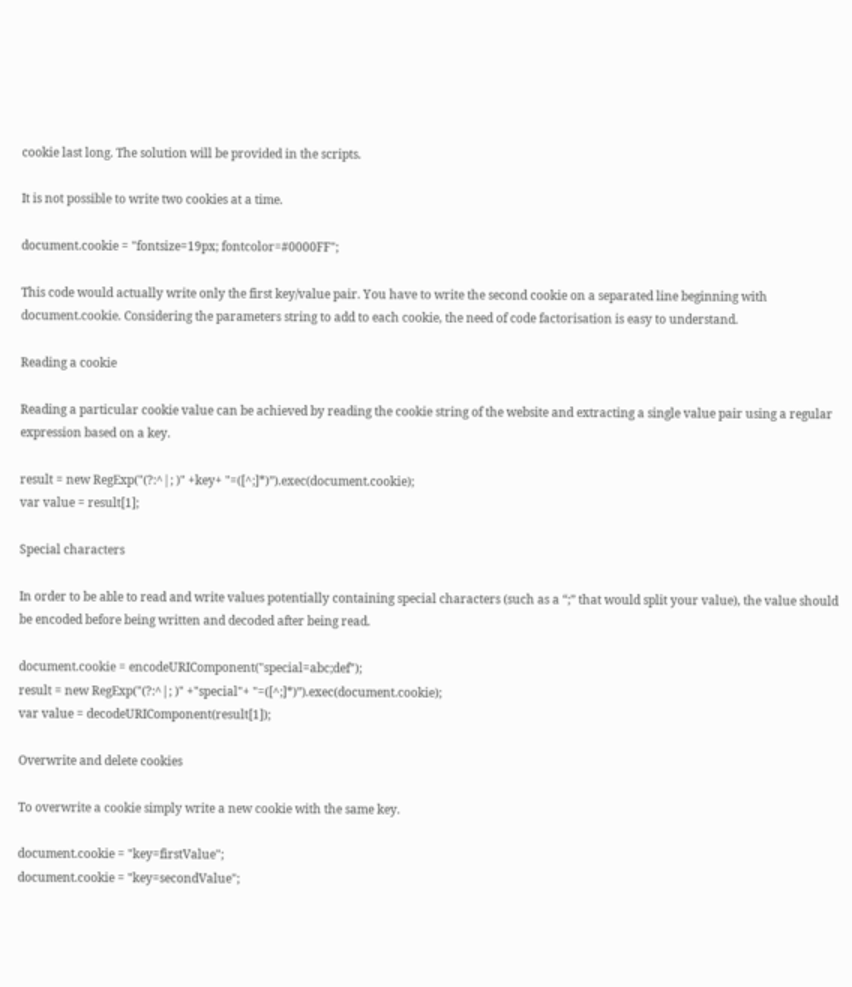cookie last long. The solution will be provided in the scripts.

It is not possible to write two cookies at a time.

document.cookie = "fontsize=19px; fontcolor=#0000FF";

This code would actually write only the first key/value pair. You have to write the second cookie on a separated line beginning with document.cookie. Considering the parameters string to add to each cookie, the need of code factorisation is easy to understand.

Reading a cookie

Reading a particular cookie value can be achieved by reading the cookie string of the website and extracting a single value pair using a regular expression based on a key.

result = new RegExp("(?:^|; )" +key+ "=([^;]*)”).exec(document.cookie);
var value = result[1];

Special characters

In order to be able to read and write values potentially containing special characters (such as a “;” that would split your value), the value should be encoded before being written and decoded after being read.

document.cookie = encodeURIComponent("special=abc;def");
result = new RegExp("(?:^|; )" +"special"+ "=([^;]*)”).exec(document.cookie);
var value = decodeURIComponent(result[1]);

Overwrite and delete cookies

To overwrite a cookie simply write a new cookie with the same key.

document.cookie = "key=firstValue";
document.cookie = "key=secondValue";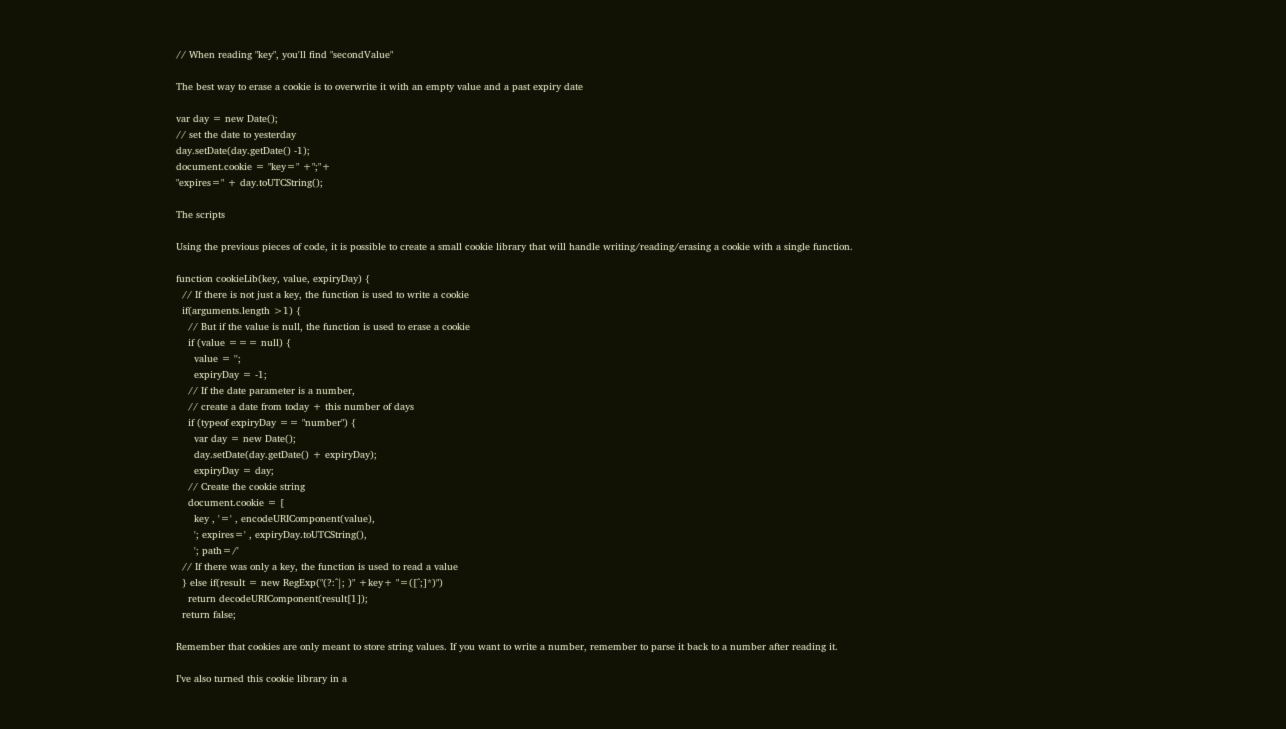// When reading "key", you'll find "secondValue"

The best way to erase a cookie is to overwrite it with an empty value and a past expiry date

var day = new Date();
// set the date to yesterday
day.setDate(day.getDate() -1);
document.cookie = "key=" +";"+
"expires=" + day.toUTCString();

The scripts

Using the previous pieces of code, it is possible to create a small cookie library that will handle writing/reading/erasing a cookie with a single function.

function cookieLib(key, value, expiryDay) {
  // If there is not just a key, the function is used to write a cookie
  if(arguments.length >1) {
    // But if the value is null, the function is used to erase a cookie
    if (value === null) {
      value = '';
      expiryDay = -1;
    // If the date parameter is a number,
    // create a date from today + this number of days
    if (typeof expiryDay == "number") {
      var day = new Date();
      day.setDate(day.getDate() + expiryDay);
      expiryDay = day;
    // Create the cookie string
    document.cookie = [
      key , '=' , encodeURIComponent(value),
      '; expires=' , expiryDay.toUTCString(),
      '; path=/'
  // If there was only a key, the function is used to read a value
  } else if(result = new RegExp("(?:^|; )" +key+ "=([^;]*)")
    return decodeURIComponent(result[1]);
  return false;

Remember that cookies are only meant to store string values. If you want to write a number, remember to parse it back to a number after reading it.

I’ve also turned this cookie library in a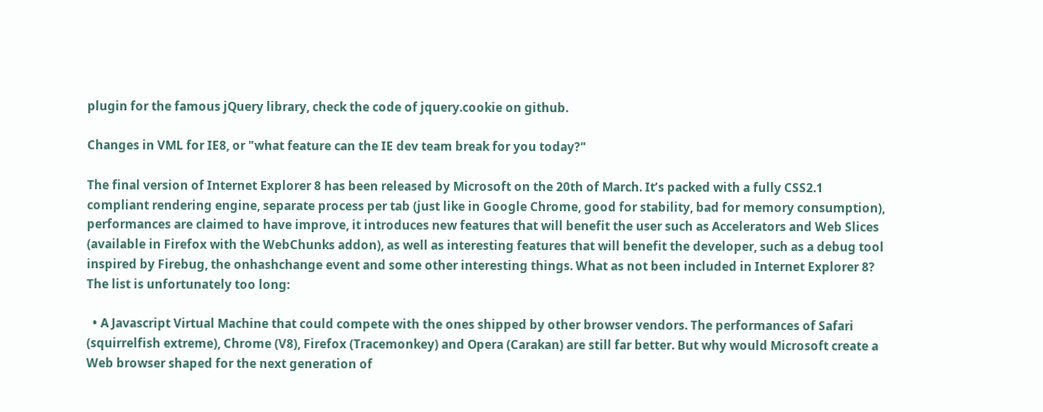plugin for the famous jQuery library, check the code of jquery.cookie on github.

Changes in VML for IE8, or "what feature can the IE dev team break for you today?"

The final version of Internet Explorer 8 has been released by Microsoft on the 20th of March. It’s packed with a fully CSS2.1 compliant rendering engine, separate process per tab (just like in Google Chrome, good for stability, bad for memory consumption), performances are claimed to have improve, it introduces new features that will benefit the user such as Accelerators and Web Slices (available in Firefox with the WebChunks addon), as well as interesting features that will benefit the developer, such as a debug tool inspired by Firebug, the onhashchange event and some other interesting things. What as not been included in Internet Explorer 8? The list is unfortunately too long:

  • A Javascript Virtual Machine that could compete with the ones shipped by other browser vendors. The performances of Safari (squirrelfish extreme), Chrome (V8), Firefox (Tracemonkey) and Opera (Carakan) are still far better. But why would Microsoft create a Web browser shaped for the next generation of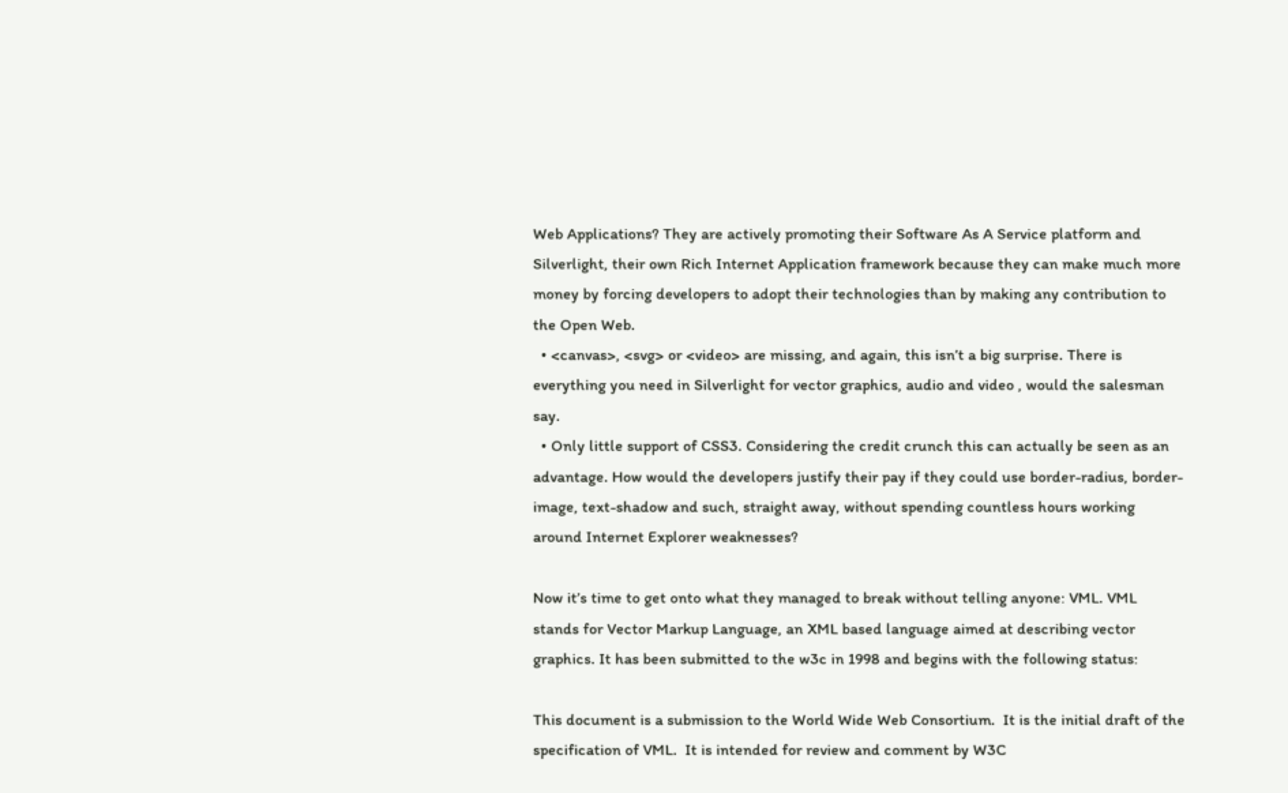Web Applications? They are actively promoting their Software As A Service platform and Silverlight, their own Rich Internet Application framework because they can make much more money by forcing developers to adopt their technologies than by making any contribution to the Open Web.
  • <canvas>, <svg> or <video> are missing, and again, this isn’t a big surprise. There is everything you need in Silverlight for vector graphics, audio and video , would the salesman say.
  • Only little support of CSS3. Considering the credit crunch this can actually be seen as an advantage. How would the developers justify their pay if they could use border-radius, border-image, text-shadow and such, straight away, without spending countless hours working around Internet Explorer weaknesses?

Now it’s time to get onto what they managed to break without telling anyone: VML. VML stands for Vector Markup Language, an XML based language aimed at describing vector graphics. It has been submitted to the w3c in 1998 and begins with the following status:

This document is a submission to the World Wide Web Consortium.  It is the initial draft of the specification of VML.  It is intended for review and comment by W3C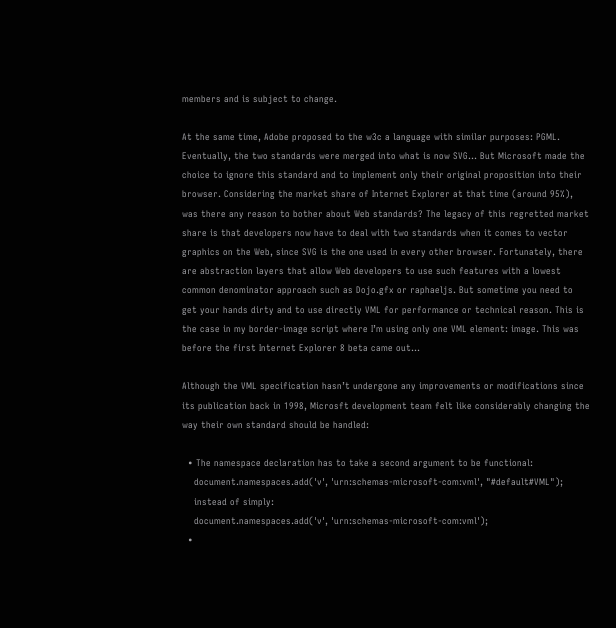members and is subject to change.

At the same time, Adobe proposed to the w3c a language with similar purposes: PGML. Eventually, the two standards were merged into what is now SVG… But Microsoft made the choice to ignore this standard and to implement only their original proposition into their browser. Considering the market share of Internet Explorer at that time (around 95%), was there any reason to bother about Web standards? The legacy of this regretted market share is that developers now have to deal with two standards when it comes to vector graphics on the Web, since SVG is the one used in every other browser. Fortunately, there are abstraction layers that allow Web developers to use such features with a lowest common denominator approach such as Dojo.gfx or raphaeljs. But sometime you need to get your hands dirty and to use directly VML for performance or technical reason. This is the case in my border-image script where I’m using only one VML element: image. This was before the first Internet Explorer 8 beta came out…

Although the VML specification hasn’t undergone any improvements or modifications since its publication back in 1998, Microsft development team felt like considerably changing the way their own standard should be handled:

  • The namespace declaration has to take a second argument to be functional:
    document.namespaces.add('v', 'urn:schemas-microsoft-com:vml', "#default#VML");
    instead of simply:
    document.namespaces.add('v', 'urn:schemas-microsoft-com:vml');
  •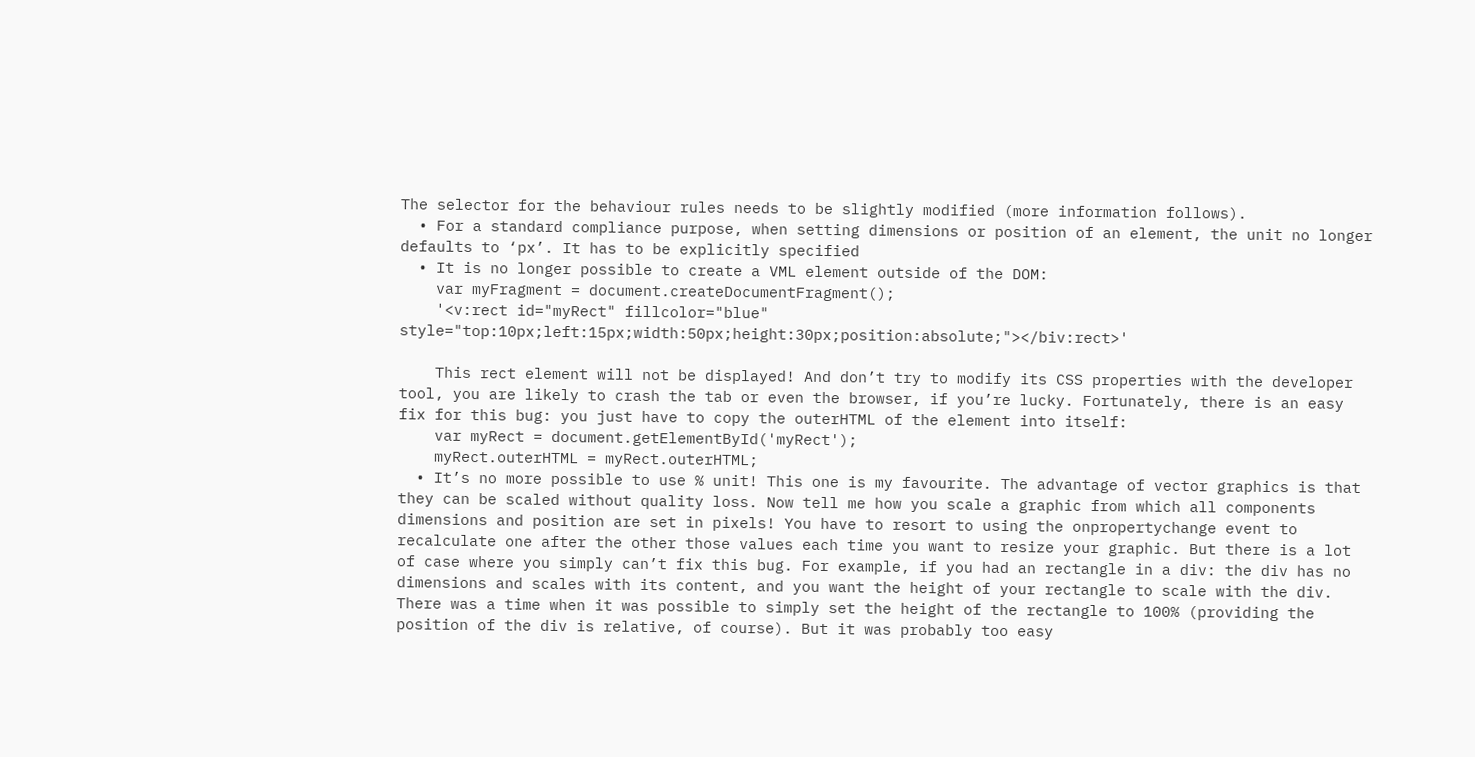The selector for the behaviour rules needs to be slightly modified (more information follows).
  • For a standard compliance purpose, when setting dimensions or position of an element, the unit no longer defaults to ‘px’. It has to be explicitly specified
  • It is no longer possible to create a VML element outside of the DOM:
    var myFragment = document.createDocumentFragment();
    '<v:rect id="myRect" fillcolor="blue" style="top:10px;left:15px;width:50px;height:30px;position:absolute;"></biv:rect>'

    This rect element will not be displayed! And don’t try to modify its CSS properties with the developer tool, you are likely to crash the tab or even the browser, if you’re lucky. Fortunately, there is an easy fix for this bug: you just have to copy the outerHTML of the element into itself:
    var myRect = document.getElementById('myRect');
    myRect.outerHTML = myRect.outerHTML;
  • It’s no more possible to use % unit! This one is my favourite. The advantage of vector graphics is that they can be scaled without quality loss. Now tell me how you scale a graphic from which all components dimensions and position are set in pixels! You have to resort to using the onpropertychange event to recalculate one after the other those values each time you want to resize your graphic. But there is a lot of case where you simply can’t fix this bug. For example, if you had an rectangle in a div: the div has no dimensions and scales with its content, and you want the height of your rectangle to scale with the div. There was a time when it was possible to simply set the height of the rectangle to 100% (providing the position of the div is relative, of course). But it was probably too easy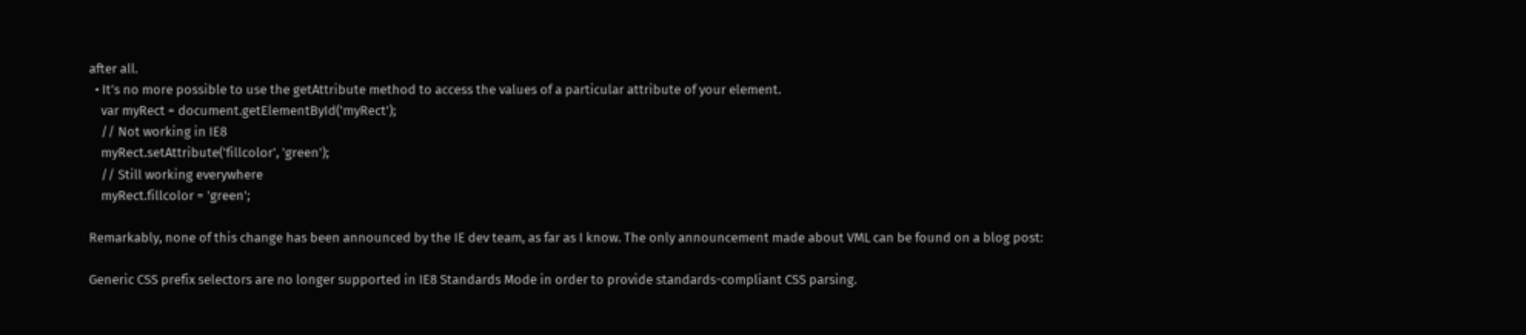after all.
  • It’s no more possible to use the getAttribute method to access the values of a particular attribute of your element.
    var myRect = document.getElementById('myRect');
    // Not working in IE8
    myRect.setAttribute('fillcolor', 'green');
    // Still working everywhere
    myRect.fillcolor = 'green';

Remarkably, none of this change has been announced by the IE dev team, as far as I know. The only announcement made about VML can be found on a blog post:

Generic CSS prefix selectors are no longer supported in IE8 Standards Mode in order to provide standards-compliant CSS parsing.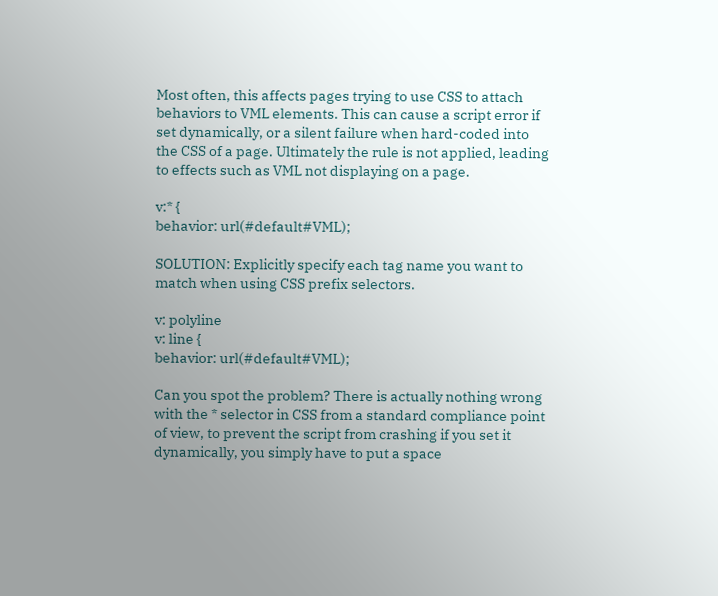Most often, this affects pages trying to use CSS to attach behaviors to VML elements. This can cause a script error if set dynamically, or a silent failure when hard-coded into the CSS of a page. Ultimately the rule is not applied, leading to effects such as VML not displaying on a page.

v:* {
behavior: url(#default#VML);

SOLUTION: Explicitly specify each tag name you want to match when using CSS prefix selectors.

v: polyline
v: line {
behavior: url(#default#VML);

Can you spot the problem? There is actually nothing wrong with the * selector in CSS from a standard compliance point of view, to prevent the script from crashing if you set it dynamically, you simply have to put a space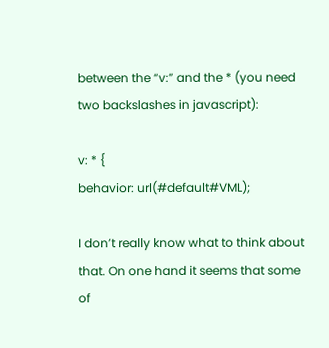between the “v:” and the * (you need two backslashes in javascript):

v: * {
behavior: url(#default#VML);

I don’t really know what to think about that. On one hand it seems that some of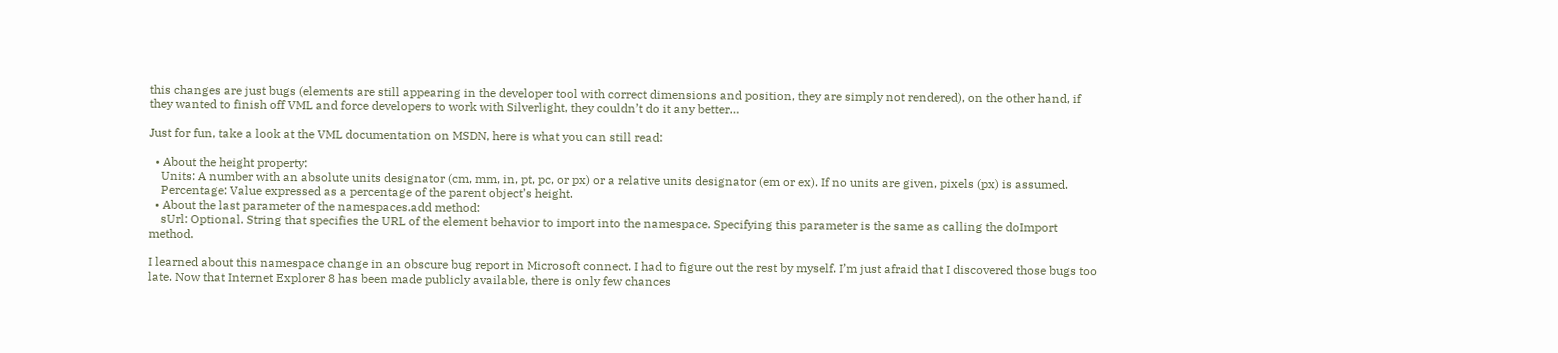this changes are just bugs (elements are still appearing in the developer tool with correct dimensions and position, they are simply not rendered), on the other hand, if they wanted to finish off VML and force developers to work with Silverlight, they couldn’t do it any better…

Just for fun, take a look at the VML documentation on MSDN, here is what you can still read:

  • About the height property:
    Units: A number with an absolute units designator (cm, mm, in, pt, pc, or px) or a relative units designator (em or ex). If no units are given, pixels (px) is assumed.
    Percentage: Value expressed as a percentage of the parent object’s height.
  • About the last parameter of the namespaces.add method:
    sUrl: Optional. String that specifies the URL of the element behavior to import into the namespace. Specifying this parameter is the same as calling the doImport method.

I learned about this namespace change in an obscure bug report in Microsoft connect. I had to figure out the rest by myself. I’m just afraid that I discovered those bugs too late. Now that Internet Explorer 8 has been made publicly available, there is only few chances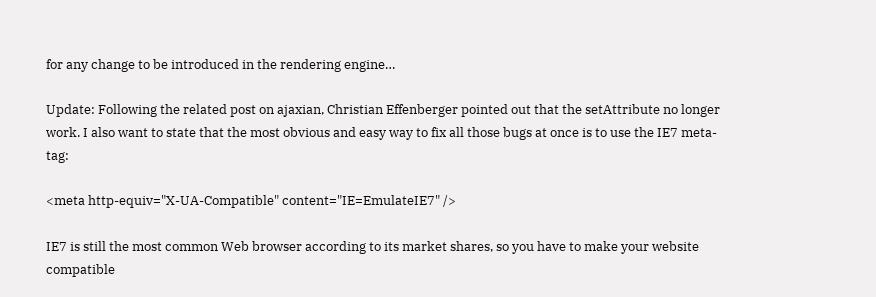for any change to be introduced in the rendering engine…

Update: Following the related post on ajaxian, Christian Effenberger pointed out that the setAttribute no longer work. I also want to state that the most obvious and easy way to fix all those bugs at once is to use the IE7 meta-tag:

<meta http-equiv="X-UA-Compatible" content="IE=EmulateIE7" />

IE7 is still the most common Web browser according to its market shares, so you have to make your website compatible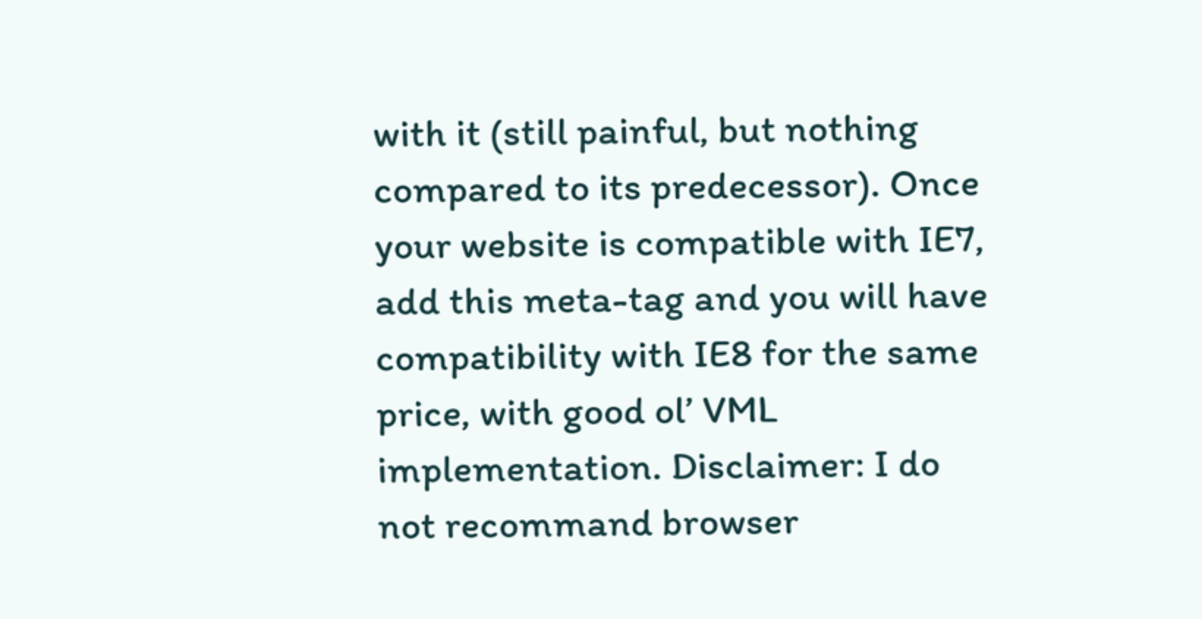with it (still painful, but nothing compared to its predecessor). Once your website is compatible with IE7, add this meta-tag and you will have compatibility with IE8 for the same price, with good ol’ VML implementation. Disclaimer: I do not recommand browser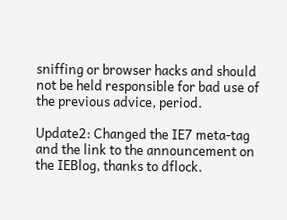sniffing or browser hacks and should not be held responsible for bad use of the previous advice, period.

Update2: Changed the IE7 meta-tag and the link to the announcement on the IEBlog, thanks to dflock.